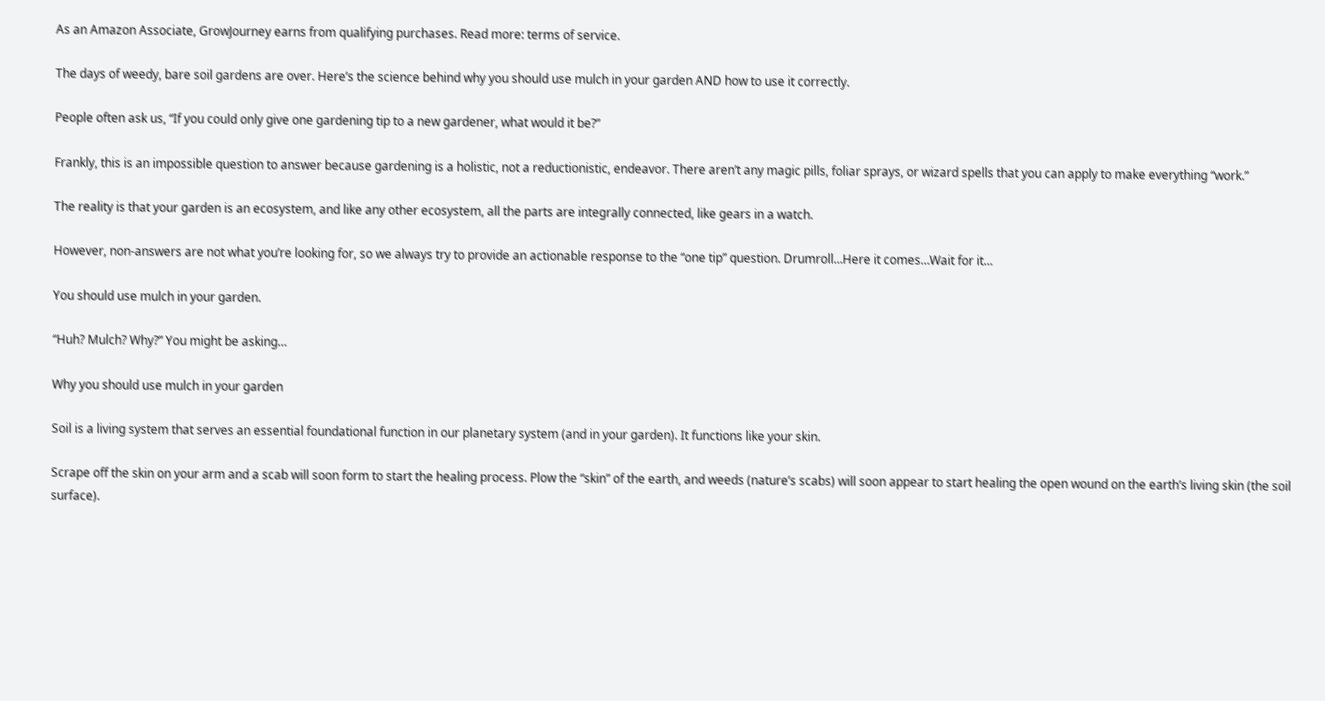As an Amazon Associate, GrowJourney earns from qualifying purchases. Read more: terms of service.

The days of weedy, bare soil gardens are over. Here’s the science behind why you should use mulch in your garden AND how to use it correctly.

People often ask us, “If you could only give one gardening tip to a new gardener, what would it be?”

Frankly, this is an impossible question to answer because gardening is a holistic, not a reductionistic, endeavor. There aren’t any magic pills, foliar sprays, or wizard spells that you can apply to make everything “work.”

The reality is that your garden is an ecosystem, and like any other ecosystem, all the parts are integrally connected, like gears in a watch.

However, non-answers are not what you’re looking for, so we always try to provide an actionable response to the “one tip” question. Drumroll…Here it comes…Wait for it…

You should use mulch in your garden.

“Huh? Mulch? Why?” You might be asking…

Why you should use mulch in your garden

Soil is a living system that serves an essential foundational function in our planetary system (and in your garden). It functions like your skin.

Scrape off the skin on your arm and a scab will soon form to start the healing process. Plow the “skin” of the earth, and weeds (nature’s scabs) will soon appear to start healing the open wound on the earth’s living skin (the soil surface).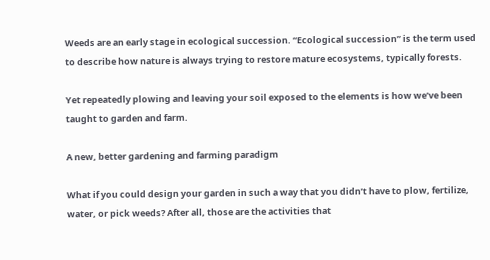Weeds are an early stage in ecological succession. “Ecological succession” is the term used to describe how nature is always trying to restore mature ecosystems, typically forests.

Yet repeatedly plowing and leaving your soil exposed to the elements is how we’ve been taught to garden and farm.

A new, better gardening and farming paradigm

What if you could design your garden in such a way that you didn’t have to plow, fertilize, water, or pick weeds? After all, those are the activities that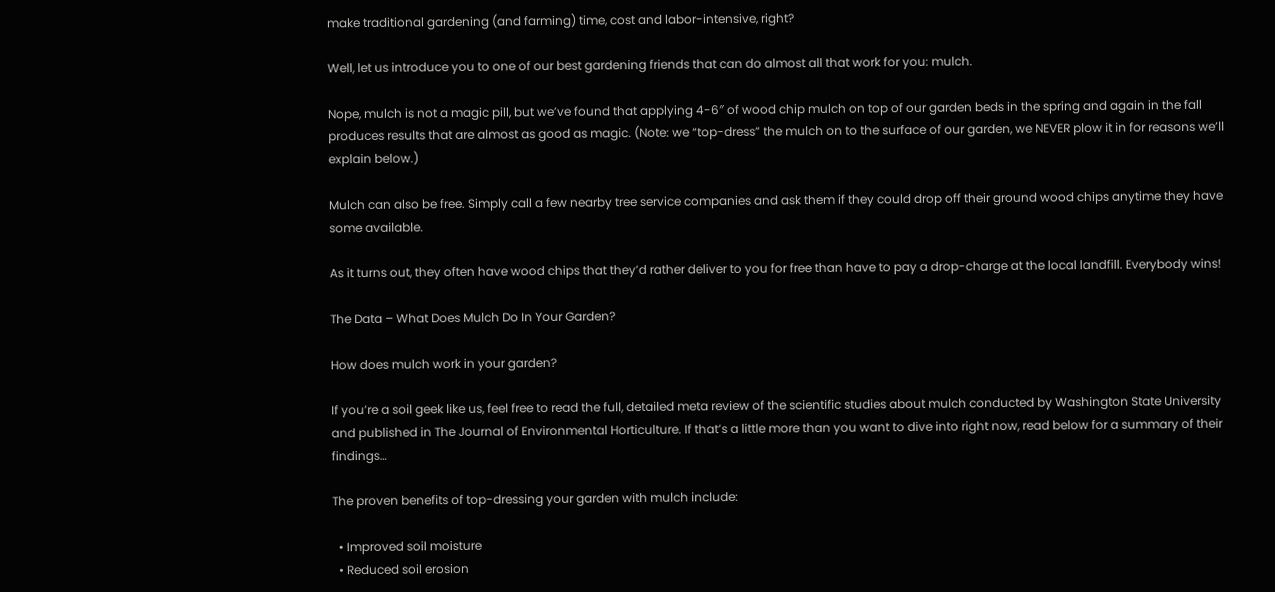make traditional gardening (and farming) time, cost and labor-intensive, right?

Well, let us introduce you to one of our best gardening friends that can do almost all that work for you: mulch.

Nope, mulch is not a magic pill, but we’ve found that applying 4-6″ of wood chip mulch on top of our garden beds in the spring and again in the fall produces results that are almost as good as magic. (Note: we “top-dress” the mulch on to the surface of our garden, we NEVER plow it in for reasons we’ll explain below.)

Mulch can also be free. Simply call a few nearby tree service companies and ask them if they could drop off their ground wood chips anytime they have some available.

As it turns out, they often have wood chips that they’d rather deliver to you for free than have to pay a drop-charge at the local landfill. Everybody wins!

The Data – What Does Mulch Do In Your Garden?

How does mulch work in your garden?

If you’re a soil geek like us, feel free to read the full, detailed meta review of the scientific studies about mulch conducted by Washington State University and published in The Journal of Environmental Horticulture. If that’s a little more than you want to dive into right now, read below for a summary of their findings…

The proven benefits of top-dressing your garden with mulch include:

  • Improved soil moisture
  • Reduced soil erosion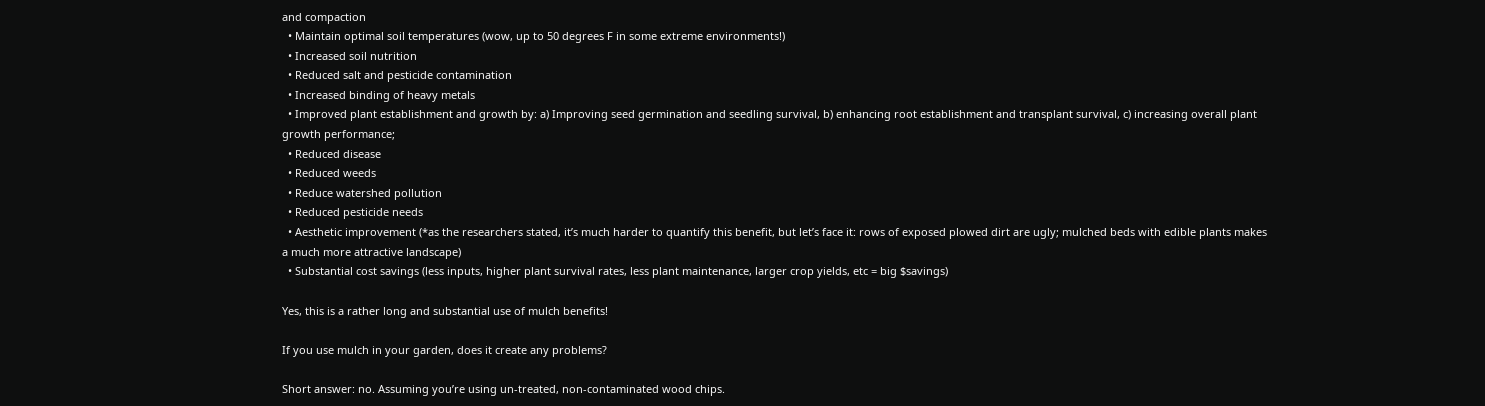and compaction
  • Maintain optimal soil temperatures (wow, up to 50 degrees F in some extreme environments!)
  • Increased soil nutrition
  • Reduced salt and pesticide contamination
  • Increased binding of heavy metals
  • Improved plant establishment and growth by: a) Improving seed germination and seedling survival, b) enhancing root establishment and transplant survival, c) increasing overall plant growth performance;
  • Reduced disease
  • Reduced weeds
  • Reduce watershed pollution
  • Reduced pesticide needs
  • Aesthetic improvement (*as the researchers stated, it’s much harder to quantify this benefit, but let’s face it: rows of exposed plowed dirt are ugly; mulched beds with edible plants makes a much more attractive landscape)
  • Substantial cost savings (less inputs, higher plant survival rates, less plant maintenance, larger crop yields, etc = big $savings)

Yes, this is a rather long and substantial use of mulch benefits!

If you use mulch in your garden, does it create any problems?

Short answer: no. Assuming you’re using un-treated, non-contaminated wood chips.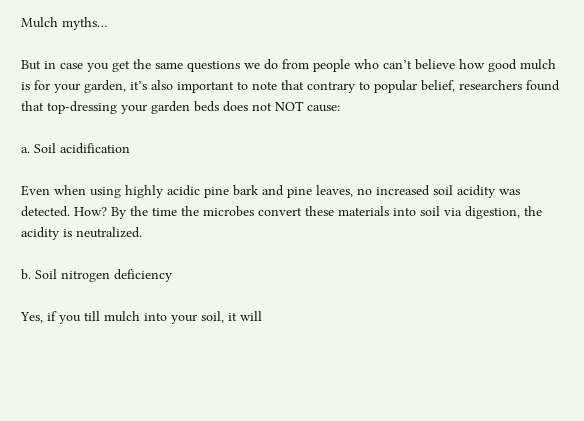Mulch myths…

But in case you get the same questions we do from people who can’t believe how good mulch is for your garden, it’s also important to note that contrary to popular belief, researchers found that top-dressing your garden beds does not NOT cause:

a. Soil acidification

Even when using highly acidic pine bark and pine leaves, no increased soil acidity was detected. How? By the time the microbes convert these materials into soil via digestion, the acidity is neutralized.

b. Soil nitrogen deficiency

Yes, if you till mulch into your soil, it will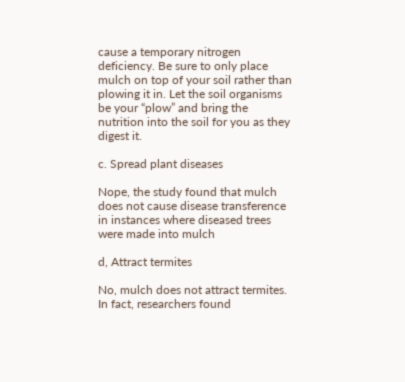cause a temporary nitrogen deficiency. Be sure to only place mulch on top of your soil rather than plowing it in. Let the soil organisms be your “plow” and bring the nutrition into the soil for you as they digest it.

c. Spread plant diseases

Nope, the study found that mulch does not cause disease transference in instances where diseased trees were made into mulch

d, Attract termites

No, mulch does not attract termites. In fact, researchers found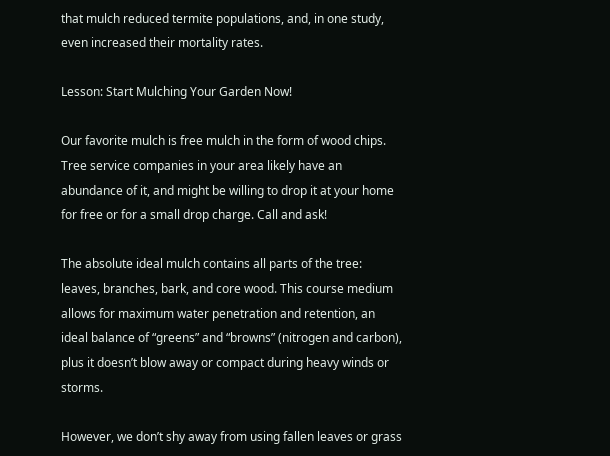that mulch reduced termite populations, and, in one study, even increased their mortality rates.

Lesson: Start Mulching Your Garden Now!

Our favorite mulch is free mulch in the form of wood chips. Tree service companies in your area likely have an abundance of it, and might be willing to drop it at your home for free or for a small drop charge. Call and ask!

The absolute ideal mulch contains all parts of the tree: leaves, branches, bark, and core wood. This course medium allows for maximum water penetration and retention, an ideal balance of “greens” and “browns” (nitrogen and carbon), plus it doesn’t blow away or compact during heavy winds or storms.

However, we don’t shy away from using fallen leaves or grass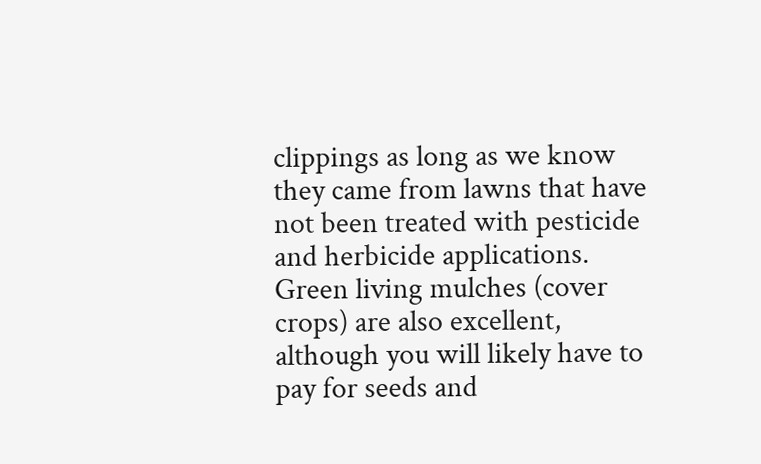clippings as long as we know they came from lawns that have not been treated with pesticide and herbicide applications. Green living mulches (cover crops) are also excellent, although you will likely have to pay for seeds and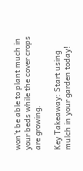won’t be able to plant much in your beds while the cover crops are growing.

Key Takeaway: Start using mulch in your garden today!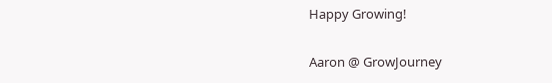Happy Growing!

Aaron @ GrowJourney